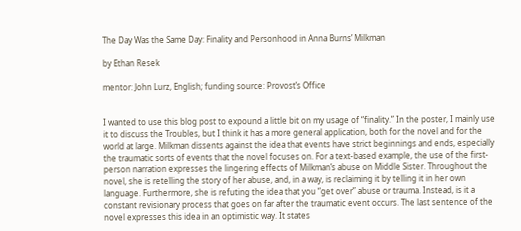The Day Was the Same Day: Finality and Personhood in Anna Burns’ Milkman

by Ethan Resek

mentor: John Lurz, English; funding source: Provost’s Office


I wanted to use this blog post to expound a little bit on my usage of “finality.” In the poster, I mainly use it to discuss the Troubles, but I think it has a more general application, both for the novel and for the world at large. Milkman dissents against the idea that events have strict beginnings and ends, especially the traumatic sorts of events that the novel focuses on. For a text-based example, the use of the first-person narration expresses the lingering effects of Milkman’s abuse on Middle Sister. Throughout the novel, she is retelling the story of her abuse, and, in a way, is reclaiming it by telling it in her own language. Furthermore, she is refuting the idea that you “get over” abuse or trauma. Instead, is it a constant revisionary process that goes on far after the traumatic event occurs. The last sentence of the novel expresses this idea in an optimistic way. It states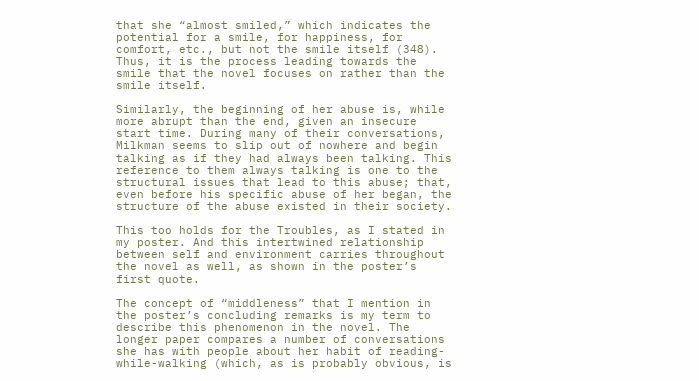that she “almost smiled,” which indicates the potential for a smile, for happiness, for comfort, etc., but not the smile itself (348). Thus, it is the process leading towards the smile that the novel focuses on rather than the smile itself.

Similarly, the beginning of her abuse is, while more abrupt than the end, given an insecure start time. During many of their conversations, Milkman seems to slip out of nowhere and begin talking as if they had always been talking. This reference to them always talking is one to the structural issues that lead to this abuse; that, even before his specific abuse of her began, the structure of the abuse existed in their society.

This too holds for the Troubles, as I stated in my poster. And this intertwined relationship between self and environment carries throughout the novel as well, as shown in the poster’s first quote.

The concept of “middleness” that I mention in the poster’s concluding remarks is my term to describe this phenomenon in the novel. The longer paper compares a number of conversations she has with people about her habit of reading-while-walking (which, as is probably obvious, is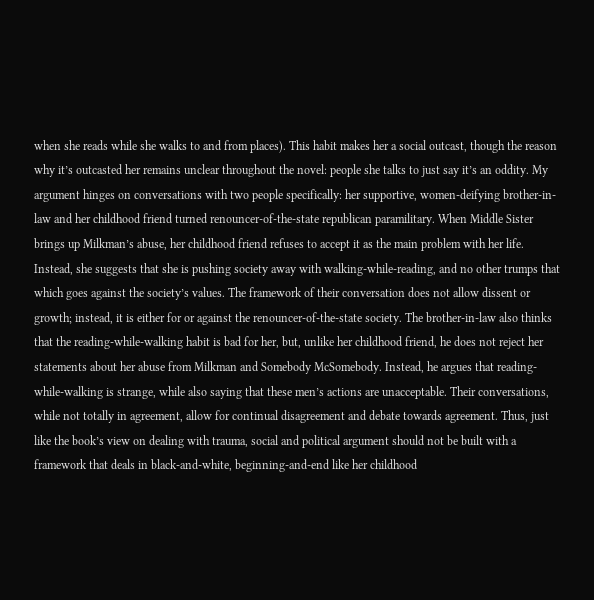when she reads while she walks to and from places). This habit makes her a social outcast, though the reason why it’s outcasted her remains unclear throughout the novel: people she talks to just say it’s an oddity. My argument hinges on conversations with two people specifically: her supportive, women-deifying brother-in-law and her childhood friend turned renouncer-of-the-state republican paramilitary. When Middle Sister brings up Milkman’s abuse, her childhood friend refuses to accept it as the main problem with her life. Instead, she suggests that she is pushing society away with walking-while-reading, and no other trumps that which goes against the society’s values. The framework of their conversation does not allow dissent or growth; instead, it is either for or against the renouncer-of-the-state society. The brother-in-law also thinks that the reading-while-walking habit is bad for her, but, unlike her childhood friend, he does not reject her statements about her abuse from Milkman and Somebody McSomebody. Instead, he argues that reading-while-walking is strange, while also saying that these men’s actions are unacceptable. Their conversations, while not totally in agreement, allow for continual disagreement and debate towards agreement. Thus, just like the book’s view on dealing with trauma, social and political argument should not be built with a framework that deals in black-and-white, beginning-and-end like her childhood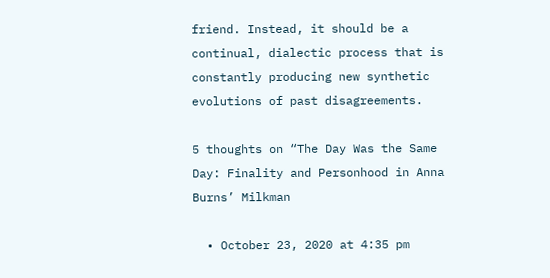friend. Instead, it should be a continual, dialectic process that is constantly producing new synthetic evolutions of past disagreements.

5 thoughts on “The Day Was the Same Day: Finality and Personhood in Anna Burns’ Milkman

  • October 23, 2020 at 4:35 pm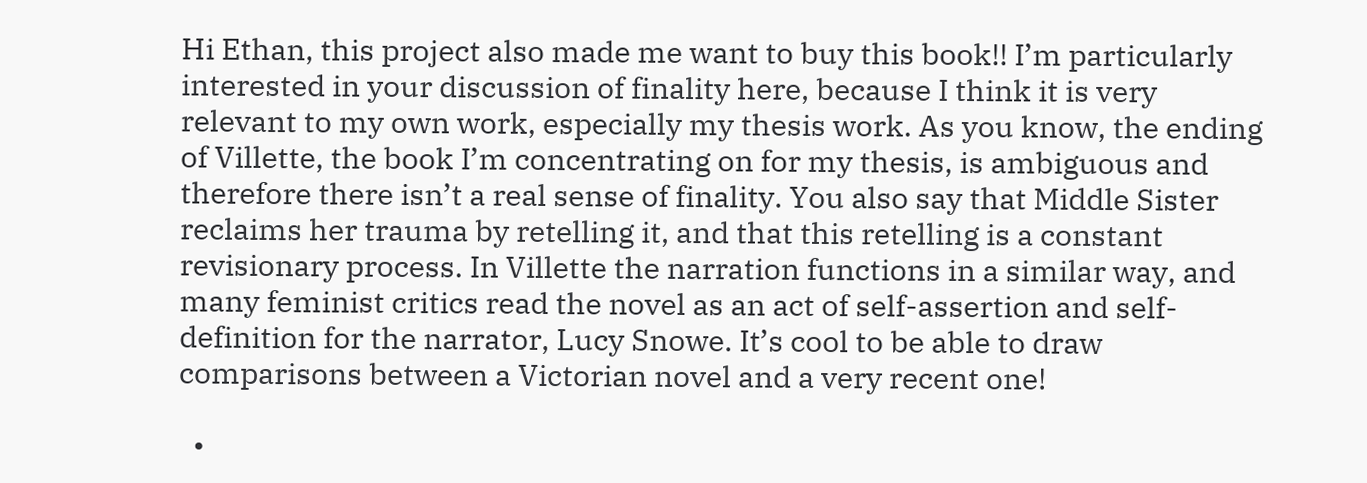Hi Ethan, this project also made me want to buy this book!! I’m particularly interested in your discussion of finality here, because I think it is very relevant to my own work, especially my thesis work. As you know, the ending of Villette, the book I’m concentrating on for my thesis, is ambiguous and therefore there isn’t a real sense of finality. You also say that Middle Sister reclaims her trauma by retelling it, and that this retelling is a constant revisionary process. In Villette the narration functions in a similar way, and many feminist critics read the novel as an act of self-assertion and self-definition for the narrator, Lucy Snowe. It’s cool to be able to draw comparisons between a Victorian novel and a very recent one!

  •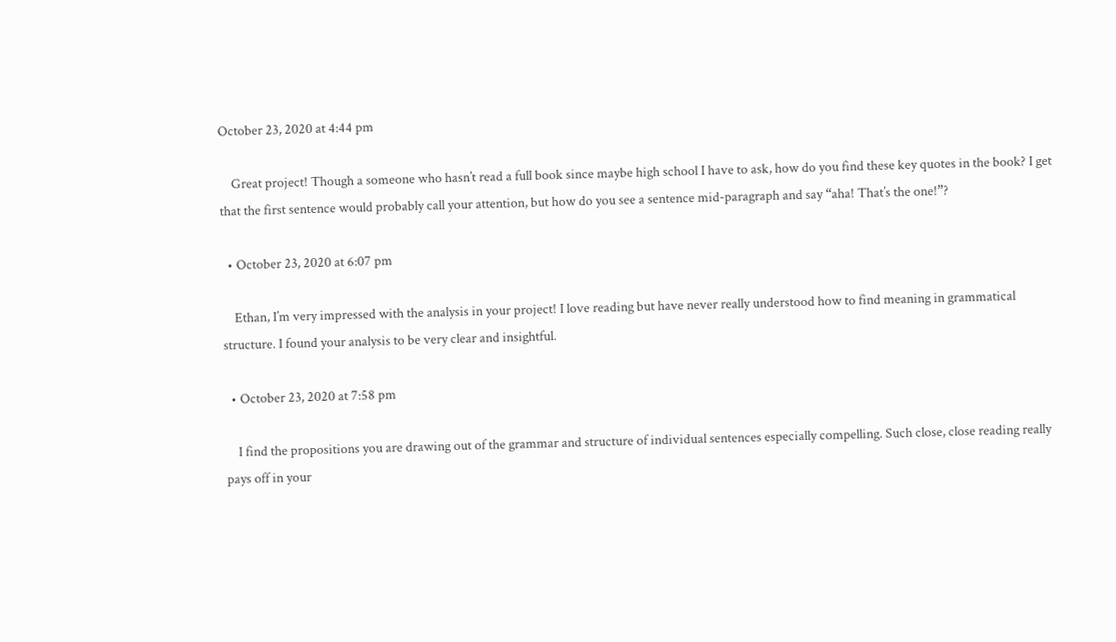October 23, 2020 at 4:44 pm

    Great project! Though a someone who hasn’t read a full book since maybe high school I have to ask, how do you find these key quotes in the book? I get that the first sentence would probably call your attention, but how do you see a sentence mid-paragraph and say “aha! That’s the one!”?

  • October 23, 2020 at 6:07 pm

    Ethan, I’m very impressed with the analysis in your project! I love reading but have never really understood how to find meaning in grammatical structure. I found your analysis to be very clear and insightful.

  • October 23, 2020 at 7:58 pm

    I find the propositions you are drawing out of the grammar and structure of individual sentences especially compelling. Such close, close reading really pays off in your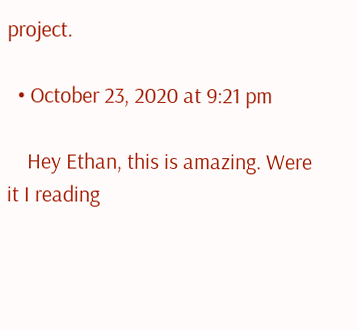project.

  • October 23, 2020 at 9:21 pm

    Hey Ethan, this is amazing. Were it I reading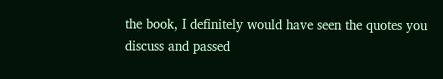the book, I definitely would have seen the quotes you discuss and passed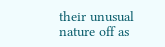their unusual nature off as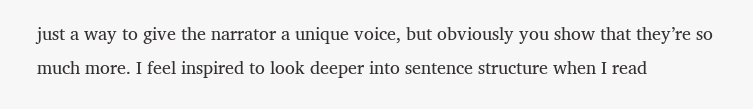just a way to give the narrator a unique voice, but obviously you show that they’re so much more. I feel inspired to look deeper into sentence structure when I read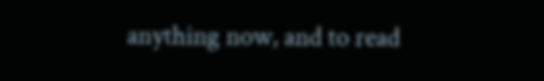anything now, and to read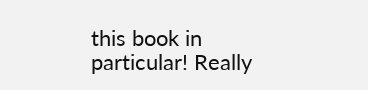this book in particular! Really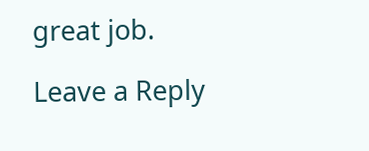great job.

Leave a Reply